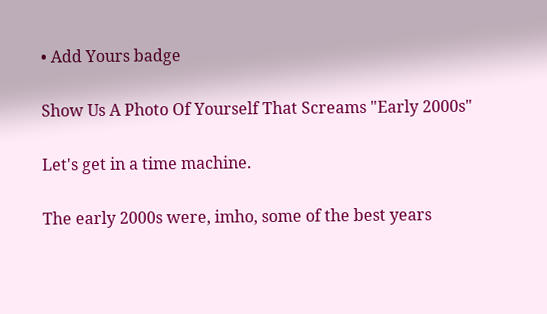• Add Yours badge

Show Us A Photo Of Yourself That Screams "Early 2000s"

Let's get in a time machine.

The early 2000s were, imho, some of the best years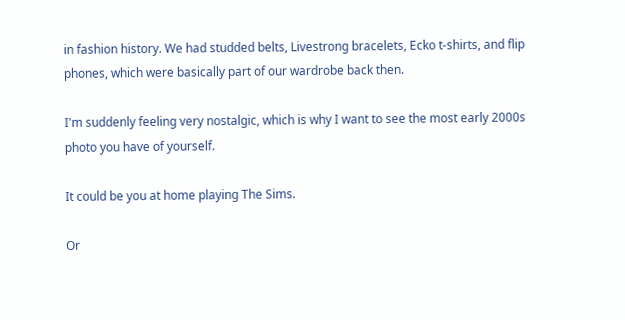in fashion history. We had studded belts, Livestrong bracelets, Ecko t-shirts, and flip phones, which were basically part of our wardrobe back then.

I'm suddenly feeling very nostalgic, which is why I want to see the most early 2000s photo you have of yourself.

It could be you at home playing The Sims.

Or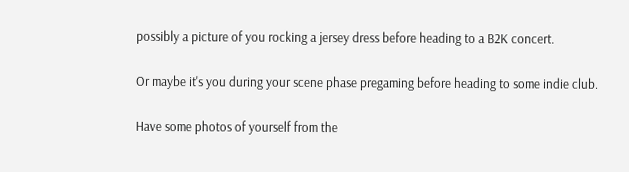possibly a picture of you rocking a jersey dress before heading to a B2K concert.

Or maybe it's you during your scene phase pregaming before heading to some indie club.

Have some photos of yourself from the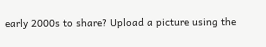early 2000s to share? Upload a picture using the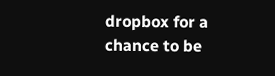dropbox for a chance to be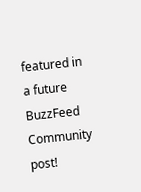featured in a future BuzzFeed Community post!